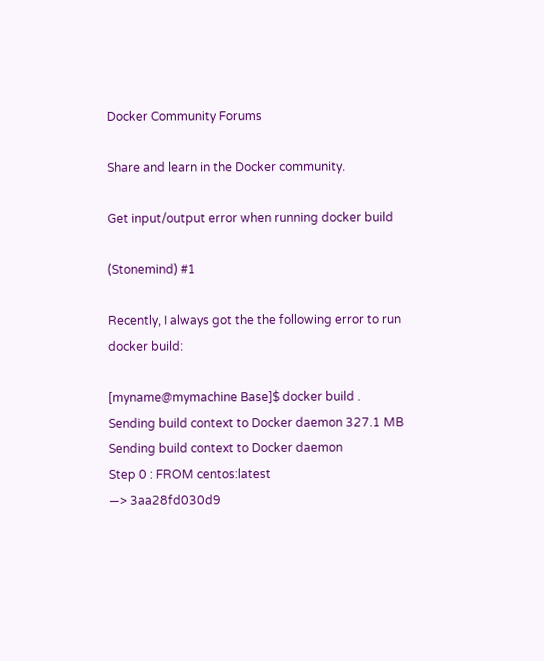Docker Community Forums

Share and learn in the Docker community.

Get input/output error when running docker build

(Stonemind) #1

Recently, I always got the the following error to run docker build:

[myname@mymachine Base]$ docker build .
Sending build context to Docker daemon 327.1 MB
Sending build context to Docker daemon
Step 0 : FROM centos:latest
—> 3aa28fd030d9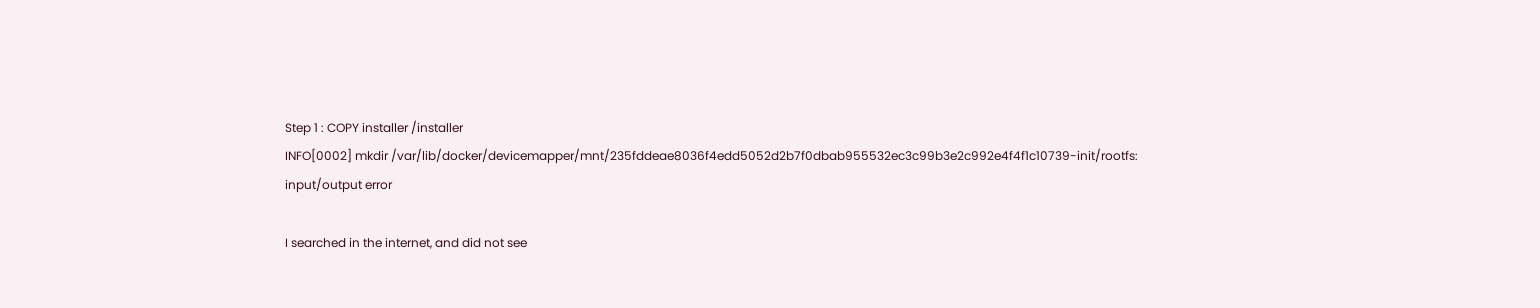Step 1 : COPY installer /installer
INFO[0002] mkdir /var/lib/docker/devicemapper/mnt/235fddeae8036f4edd5052d2b7f0dbab955532ec3c99b3e2c992e4f4f1c10739-init/rootfs: input/output error

I searched in the internet, and did not see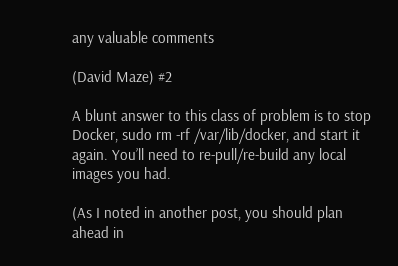any valuable comments

(David Maze) #2

A blunt answer to this class of problem is to stop Docker, sudo rm -rf /var/lib/docker, and start it again. You’ll need to re-pull/re-build any local images you had.

(As I noted in another post, you should plan ahead in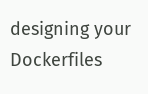designing your Dockerfiles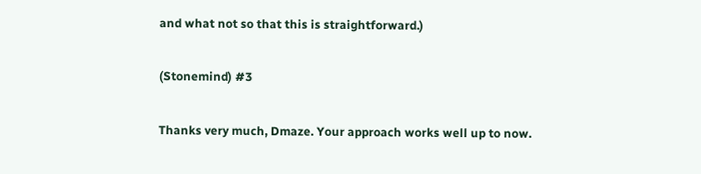and what not so that this is straightforward.)

(Stonemind) #3

Thanks very much, Dmaze. Your approach works well up to now.